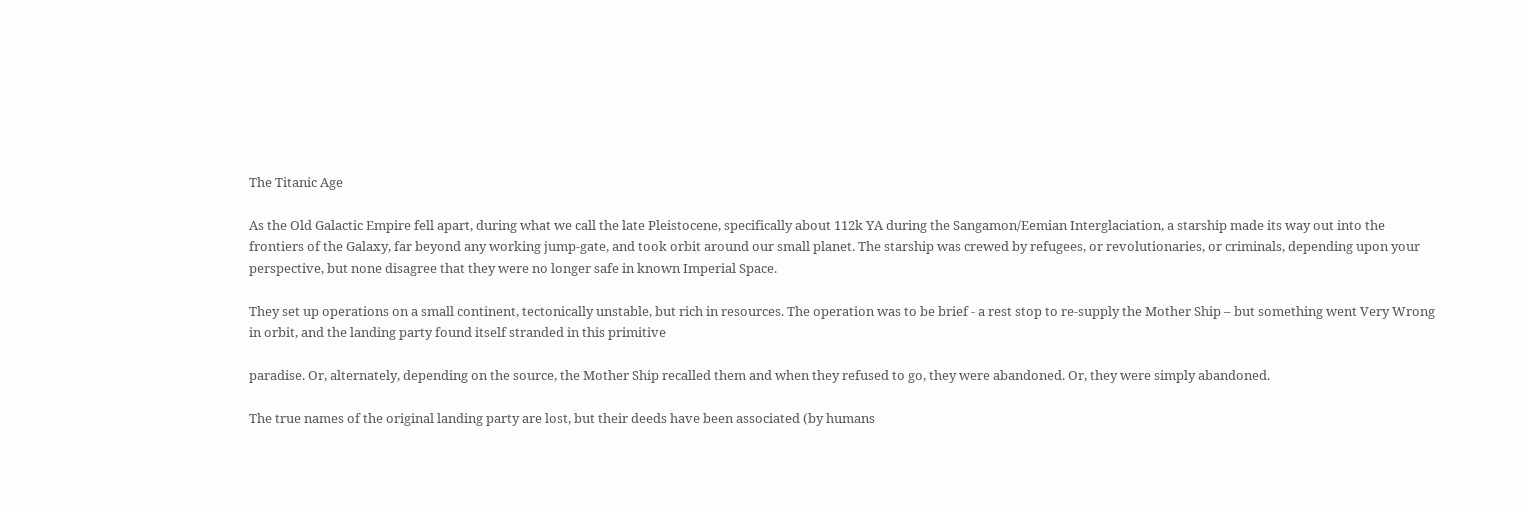The Titanic Age

As the Old Galactic Empire fell apart, during what we call the late Pleistocene, specifically about 112k YA during the Sangamon/Eemian Interglaciation, a starship made its way out into the frontiers of the Galaxy, far beyond any working jump-gate, and took orbit around our small planet. The starship was crewed by refugees, or revolutionaries, or criminals, depending upon your perspective, but none disagree that they were no longer safe in known Imperial Space.

They set up operations on a small continent, tectonically unstable, but rich in resources. The operation was to be brief - a rest stop to re-supply the Mother Ship – but something went Very Wrong in orbit, and the landing party found itself stranded in this primitive

paradise. Or, alternately, depending on the source, the Mother Ship recalled them and when they refused to go, they were abandoned. Or, they were simply abandoned.

The true names of the original landing party are lost, but their deeds have been associated (by humans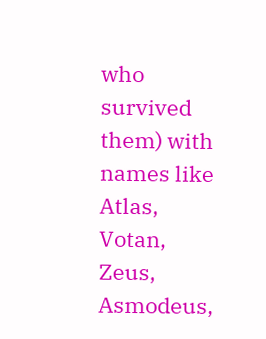who survived them) with names like Atlas, Votan, Zeus, Asmodeus,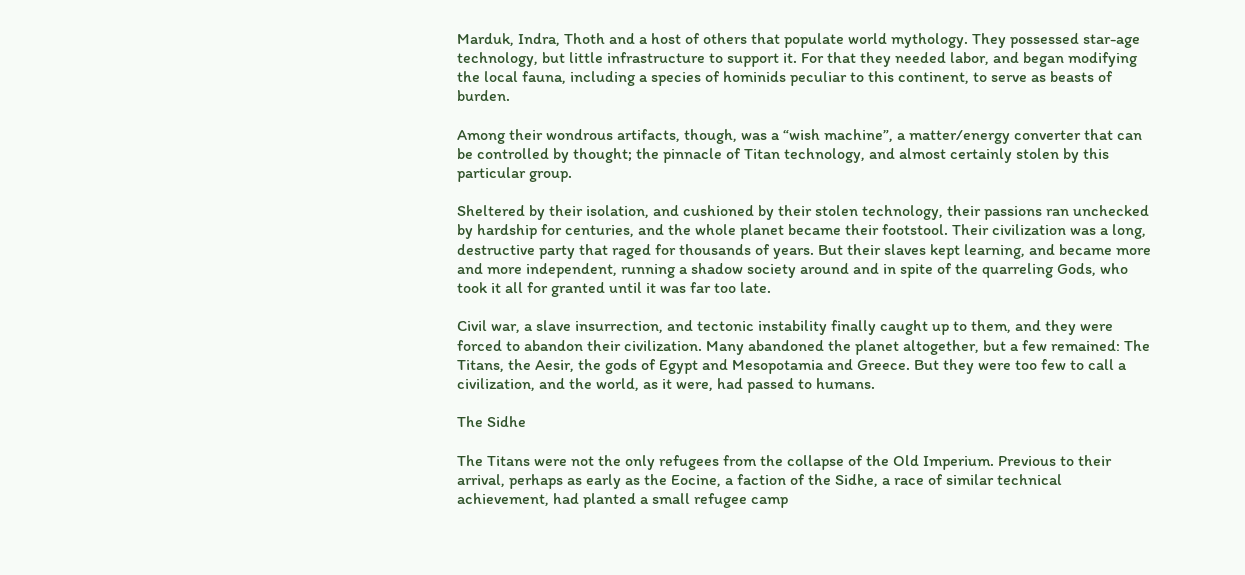Marduk, Indra, Thoth and a host of others that populate world mythology. They possessed star-age technology, but little infrastructure to support it. For that they needed labor, and began modifying the local fauna, including a species of hominids peculiar to this continent, to serve as beasts of burden.

Among their wondrous artifacts, though, was a “wish machine”, a matter/energy converter that can be controlled by thought; the pinnacle of Titan technology, and almost certainly stolen by this particular group.

Sheltered by their isolation, and cushioned by their stolen technology, their passions ran unchecked by hardship for centuries, and the whole planet became their footstool. Their civilization was a long, destructive party that raged for thousands of years. But their slaves kept learning, and became more and more independent, running a shadow society around and in spite of the quarreling Gods, who took it all for granted until it was far too late.

Civil war, a slave insurrection, and tectonic instability finally caught up to them, and they were forced to abandon their civilization. Many abandoned the planet altogether, but a few remained: The Titans, the Aesir, the gods of Egypt and Mesopotamia and Greece. But they were too few to call a civilization, and the world, as it were, had passed to humans.

The Sidhe

The Titans were not the only refugees from the collapse of the Old Imperium. Previous to their arrival, perhaps as early as the Eocine, a faction of the Sidhe, a race of similar technical achievement, had planted a small refugee camp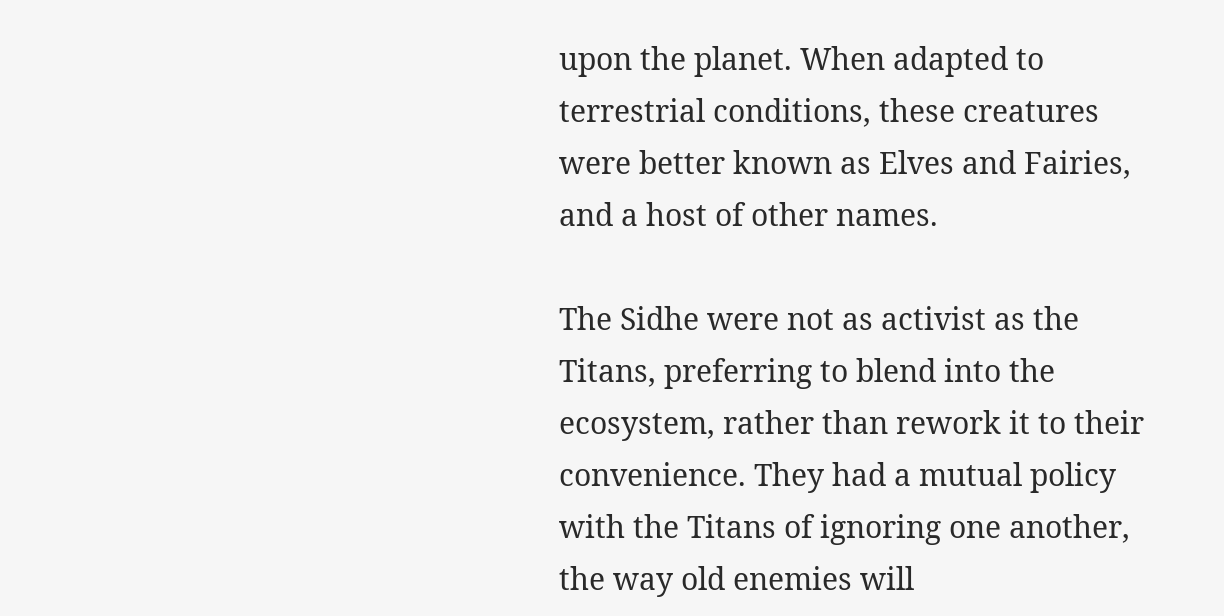upon the planet. When adapted to terrestrial conditions, these creatures were better known as Elves and Fairies, and a host of other names.

The Sidhe were not as activist as the Titans, preferring to blend into the ecosystem, rather than rework it to their convenience. They had a mutual policy with the Titans of ignoring one another, the way old enemies will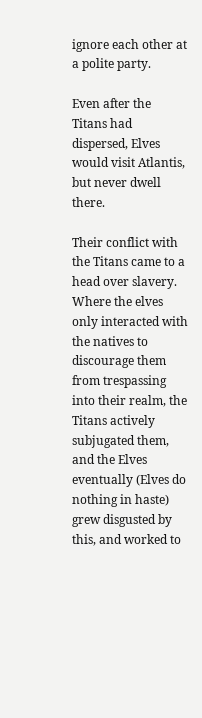ignore each other at a polite party.

Even after the Titans had dispersed, Elves would visit Atlantis, but never dwell there.

Their conflict with the Titans came to a head over slavery. Where the elves only interacted with the natives to discourage them from trespassing into their realm, the Titans actively subjugated them, and the Elves eventually (Elves do nothing in haste) grew disgusted by this, and worked to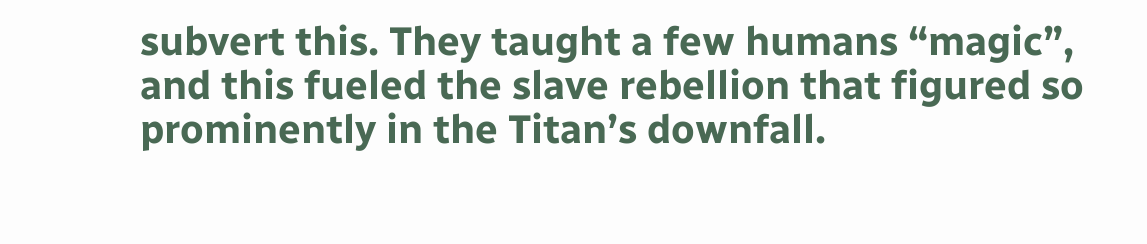subvert this. They taught a few humans “magic”, and this fueled the slave rebellion that figured so prominently in the Titan’s downfall.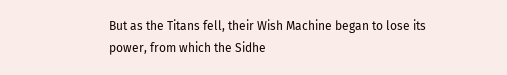But as the Titans fell, their Wish Machine began to lose its power, from which the Sidhe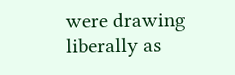were drawing liberally as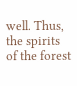well. Thus, the spirits of the forest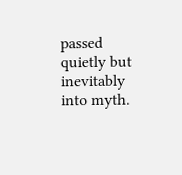passed quietly but inevitably into myth.